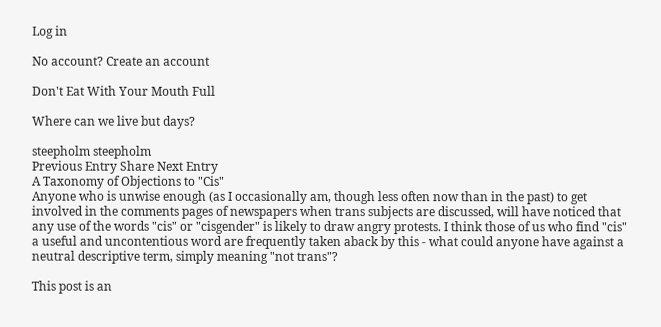Log in

No account? Create an account

Don't Eat With Your Mouth Full

Where can we live but days?

steepholm steepholm
Previous Entry Share Next Entry
A Taxonomy of Objections to "Cis"
Anyone who is unwise enough (as I occasionally am, though less often now than in the past) to get involved in the comments pages of newspapers when trans subjects are discussed, will have noticed that any use of the words "cis" or "cisgender" is likely to draw angry protests. I think those of us who find "cis" a useful and uncontentious word are frequently taken aback by this - what could anyone have against a neutral descriptive term, simply meaning "not trans"?

This post is an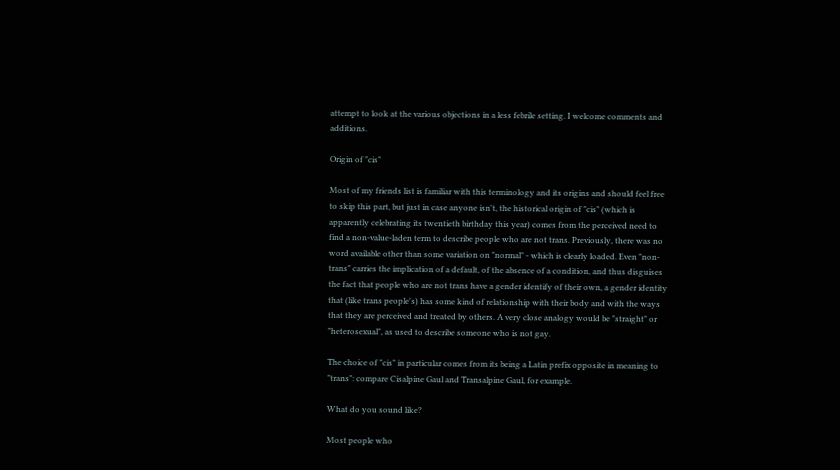attempt to look at the various objections in a less febrile setting. I welcome comments and additions.

Origin of "cis"

Most of my friends list is familiar with this terminology and its origins and should feel free to skip this part, but just in case anyone isn't, the historical origin of "cis" (which is apparently celebrating its twentieth birthday this year) comes from the perceived need to find a non-value-laden term to describe people who are not trans. Previously, there was no word available other than some variation on "normal" - which is clearly loaded. Even "non-trans" carries the implication of a default, of the absence of a condition, and thus disguises the fact that people who are not trans have a gender identify of their own, a gender identity that (like trans people's) has some kind of relationship with their body and with the ways that they are perceived and treated by others. A very close analogy would be "straight" or "heterosexual", as used to describe someone who is not gay.

The choice of "cis" in particular comes from its being a Latin prefix opposite in meaning to "trans": compare Cisalpine Gaul and Transalpine Gaul, for example.

What do you sound like?

Most people who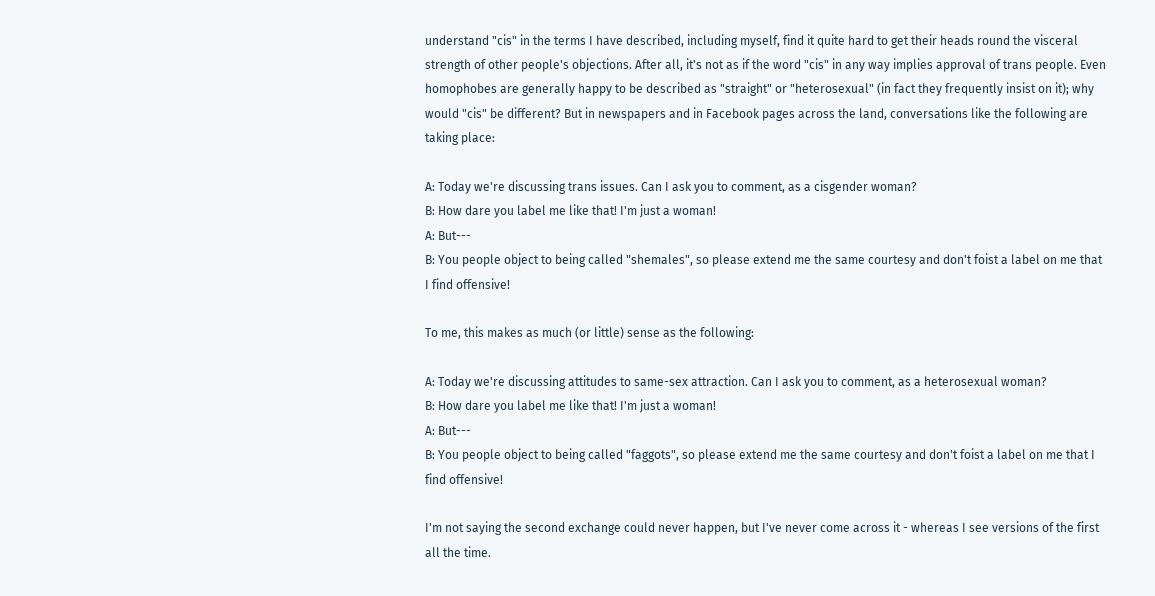understand "cis" in the terms I have described, including myself, find it quite hard to get their heads round the visceral strength of other people's objections. After all, it's not as if the word "cis" in any way implies approval of trans people. Even homophobes are generally happy to be described as "straight" or "heterosexual" (in fact they frequently insist on it); why would "cis" be different? But in newspapers and in Facebook pages across the land, conversations like the following are taking place:

A: Today we're discussing trans issues. Can I ask you to comment, as a cisgender woman?
B: How dare you label me like that! I'm just a woman!
A: But---
B: You people object to being called "shemales", so please extend me the same courtesy and don't foist a label on me that I find offensive!

To me, this makes as much (or little) sense as the following:

A: Today we're discussing attitudes to same-sex attraction. Can I ask you to comment, as a heterosexual woman?
B: How dare you label me like that! I'm just a woman!
A: But---
B: You people object to being called "faggots", so please extend me the same courtesy and don't foist a label on me that I find offensive!

I'm not saying the second exchange could never happen, but I've never come across it - whereas I see versions of the first all the time.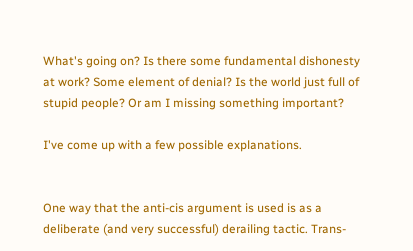What's going on? Is there some fundamental dishonesty at work? Some element of denial? Is the world just full of stupid people? Or am I missing something important?

I've come up with a few possible explanations.


One way that the anti-cis argument is used is as a deliberate (and very successful) derailing tactic. Trans-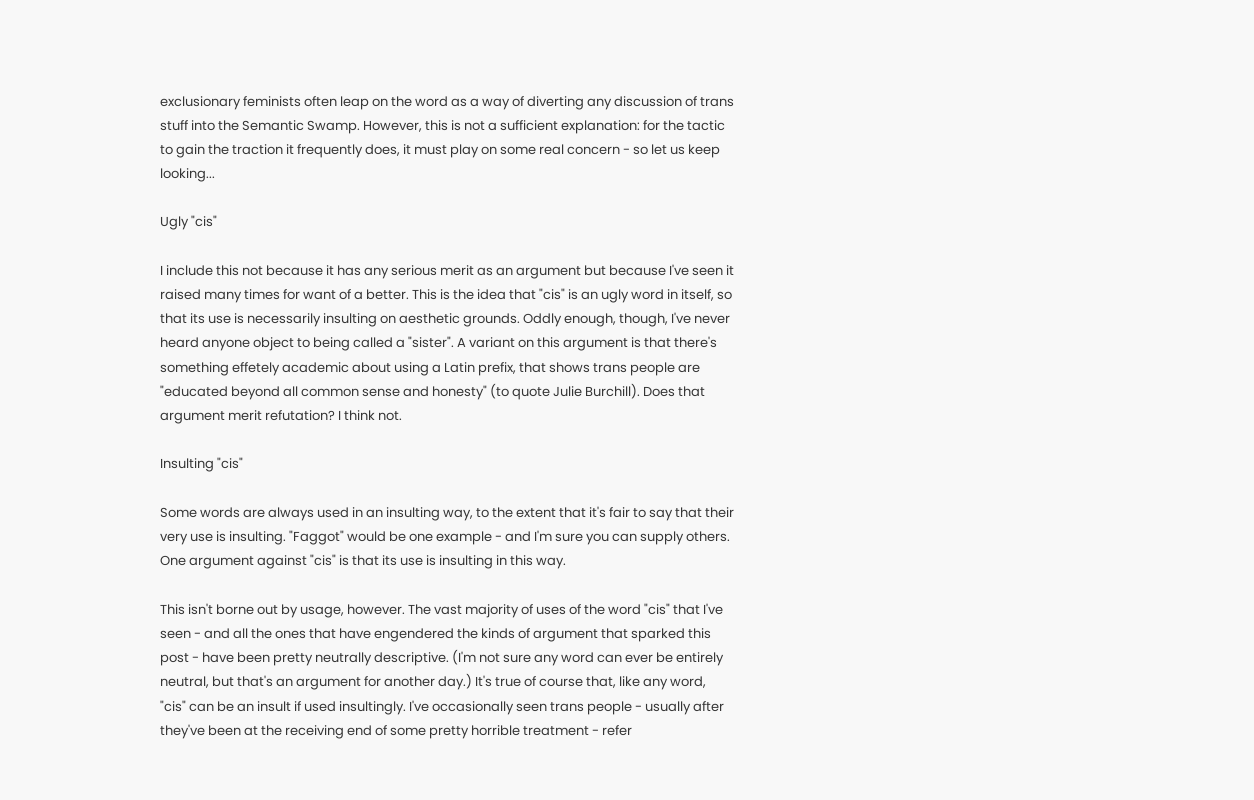exclusionary feminists often leap on the word as a way of diverting any discussion of trans stuff into the Semantic Swamp. However, this is not a sufficient explanation: for the tactic to gain the traction it frequently does, it must play on some real concern - so let us keep looking...

Ugly "cis"

I include this not because it has any serious merit as an argument but because I've seen it raised many times for want of a better. This is the idea that "cis" is an ugly word in itself, so that its use is necessarily insulting on aesthetic grounds. Oddly enough, though, I've never heard anyone object to being called a "sister". A variant on this argument is that there's something effetely academic about using a Latin prefix, that shows trans people are "educated beyond all common sense and honesty" (to quote Julie Burchill). Does that argument merit refutation? I think not.

Insulting "cis"

Some words are always used in an insulting way, to the extent that it's fair to say that their very use is insulting. "Faggot" would be one example - and I'm sure you can supply others. One argument against "cis" is that its use is insulting in this way.

This isn't borne out by usage, however. The vast majority of uses of the word "cis" that I've seen - and all the ones that have engendered the kinds of argument that sparked this post - have been pretty neutrally descriptive. (I'm not sure any word can ever be entirely neutral, but that's an argument for another day.) It's true of course that, like any word, "cis" can be an insult if used insultingly. I've occasionally seen trans people - usually after they've been at the receiving end of some pretty horrible treatment - refer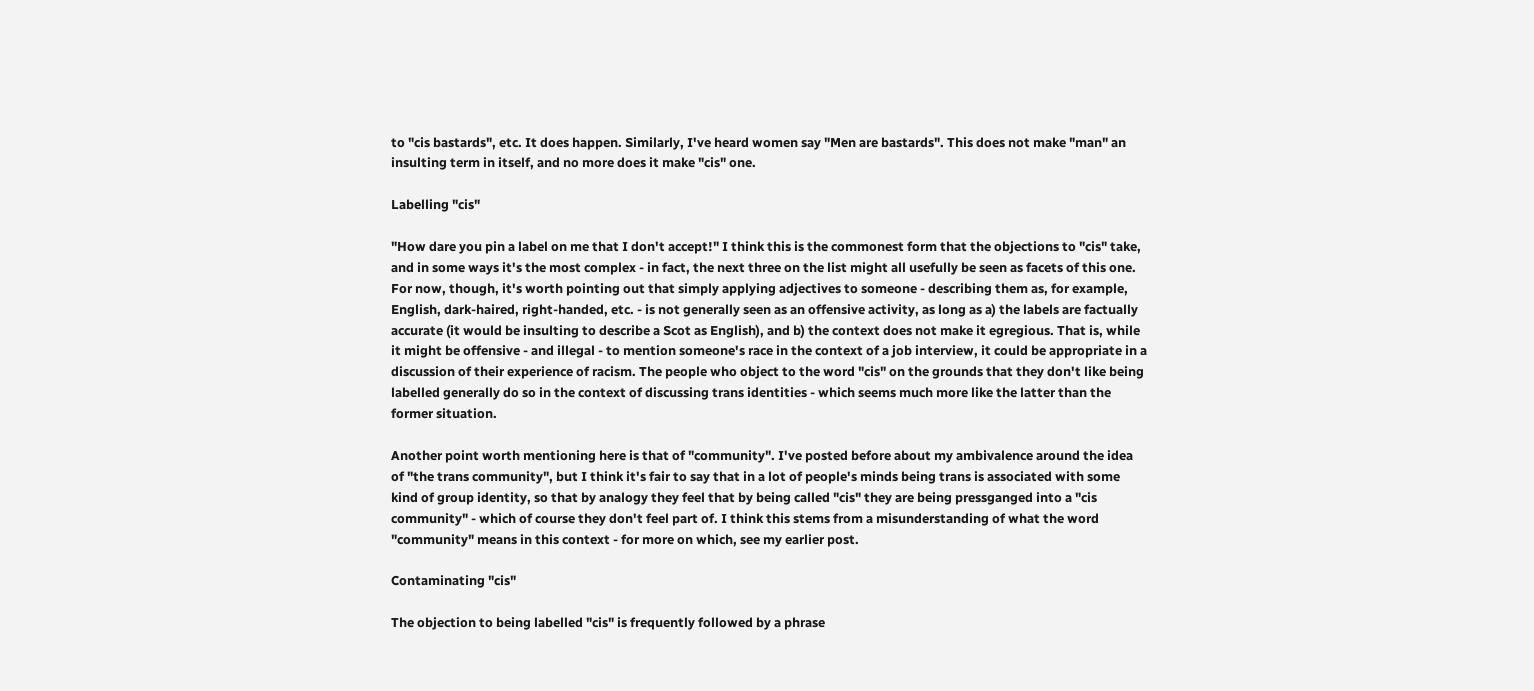to "cis bastards", etc. It does happen. Similarly, I've heard women say "Men are bastards". This does not make "man" an insulting term in itself, and no more does it make "cis" one.

Labelling "cis"

"How dare you pin a label on me that I don't accept!" I think this is the commonest form that the objections to "cis" take, and in some ways it's the most complex - in fact, the next three on the list might all usefully be seen as facets of this one. For now, though, it's worth pointing out that simply applying adjectives to someone - describing them as, for example, English, dark-haired, right-handed, etc. - is not generally seen as an offensive activity, as long as a) the labels are factually accurate (it would be insulting to describe a Scot as English), and b) the context does not make it egregious. That is, while it might be offensive - and illegal - to mention someone's race in the context of a job interview, it could be appropriate in a discussion of their experience of racism. The people who object to the word "cis" on the grounds that they don't like being labelled generally do so in the context of discussing trans identities - which seems much more like the latter than the former situation.

Another point worth mentioning here is that of "community". I've posted before about my ambivalence around the idea of "the trans community", but I think it's fair to say that in a lot of people's minds being trans is associated with some kind of group identity, so that by analogy they feel that by being called "cis" they are being pressganged into a "cis community" - which of course they don't feel part of. I think this stems from a misunderstanding of what the word "community" means in this context - for more on which, see my earlier post.

Contaminating "cis"

The objection to being labelled "cis" is frequently followed by a phrase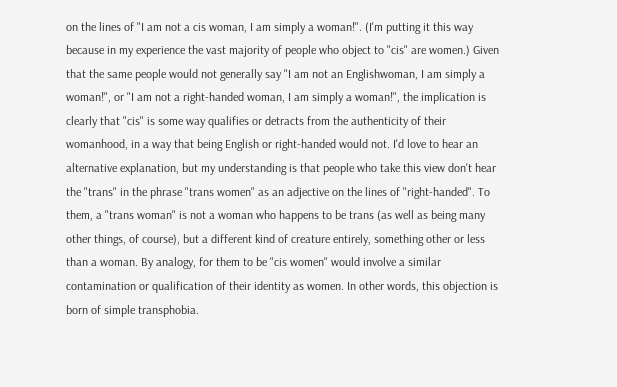on the lines of "I am not a cis woman, I am simply a woman!". (I'm putting it this way because in my experience the vast majority of people who object to "cis" are women.) Given that the same people would not generally say "I am not an Englishwoman, I am simply a woman!", or "I am not a right-handed woman, I am simply a woman!", the implication is clearly that "cis" is some way qualifies or detracts from the authenticity of their womanhood, in a way that being English or right-handed would not. I'd love to hear an alternative explanation, but my understanding is that people who take this view don't hear the "trans" in the phrase "trans women" as an adjective on the lines of "right-handed". To them, a "trans woman" is not a woman who happens to be trans (as well as being many other things, of course), but a different kind of creature entirely, something other or less than a woman. By analogy, for them to be "cis women" would involve a similar contamination or qualification of their identity as women. In other words, this objection is born of simple transphobia.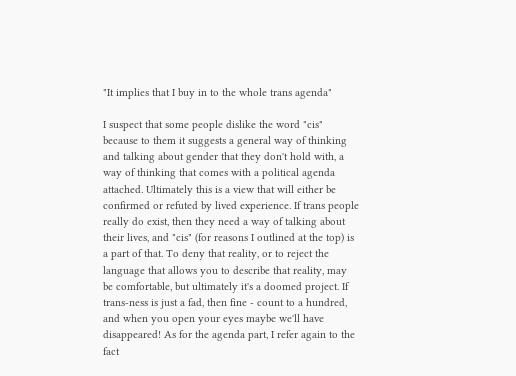"It implies that I buy in to the whole trans agenda"

I suspect that some people dislike the word "cis" because to them it suggests a general way of thinking and talking about gender that they don't hold with, a way of thinking that comes with a political agenda attached. Ultimately this is a view that will either be confirmed or refuted by lived experience. If trans people really do exist, then they need a way of talking about their lives, and "cis" (for reasons I outlined at the top) is a part of that. To deny that reality, or to reject the language that allows you to describe that reality, may be comfortable, but ultimately it's a doomed project. If trans-ness is just a fad, then fine - count to a hundred, and when you open your eyes maybe we'll have disappeared! As for the agenda part, I refer again to the fact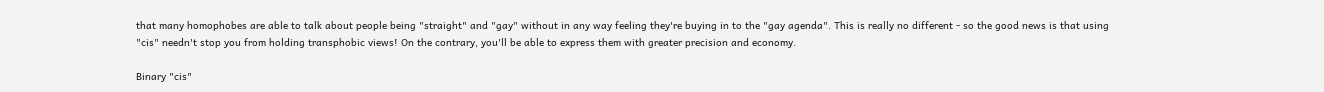that many homophobes are able to talk about people being "straight" and "gay" without in any way feeling they're buying in to the "gay agenda". This is really no different - so the good news is that using "cis" needn't stop you from holding transphobic views! On the contrary, you'll be able to express them with greater precision and economy.

Binary "cis"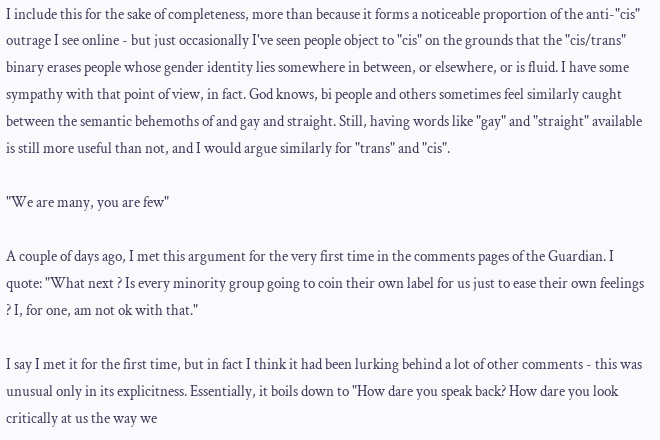I include this for the sake of completeness, more than because it forms a noticeable proportion of the anti-"cis" outrage I see online - but just occasionally I've seen people object to "cis" on the grounds that the "cis/trans" binary erases people whose gender identity lies somewhere in between, or elsewhere, or is fluid. I have some sympathy with that point of view, in fact. God knows, bi people and others sometimes feel similarly caught between the semantic behemoths of and gay and straight. Still, having words like "gay" and "straight" available is still more useful than not, and I would argue similarly for "trans" and "cis".

"We are many, you are few"

A couple of days ago, I met this argument for the very first time in the comments pages of the Guardian. I quote: "What next ? Is every minority group going to coin their own label for us just to ease their own feelings ? I, for one, am not ok with that."

I say I met it for the first time, but in fact I think it had been lurking behind a lot of other comments - this was unusual only in its explicitness. Essentially, it boils down to "How dare you speak back? How dare you look critically at us the way we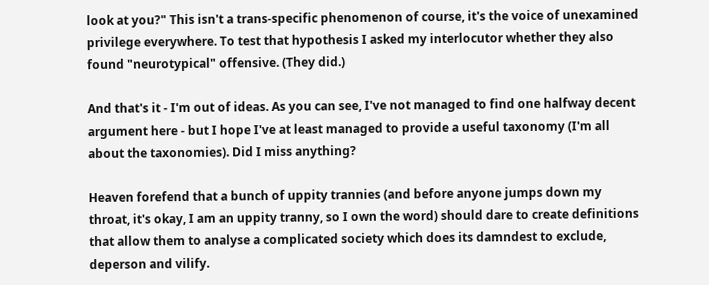look at you?" This isn't a trans-specific phenomenon of course, it's the voice of unexamined privilege everywhere. To test that hypothesis I asked my interlocutor whether they also found "neurotypical" offensive. (They did.)

And that's it - I'm out of ideas. As you can see, I've not managed to find one halfway decent argument here - but I hope I've at least managed to provide a useful taxonomy (I'm all about the taxonomies). Did I miss anything?

Heaven forefend that a bunch of uppity trannies (and before anyone jumps down my throat, it's okay, I am an uppity tranny, so I own the word) should dare to create definitions that allow them to analyse a complicated society which does its damndest to exclude, deperson and vilify.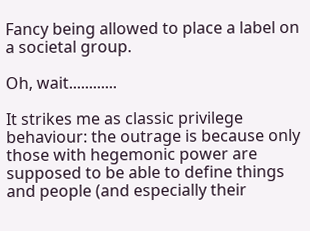Fancy being allowed to place a label on a societal group.

Oh, wait............

It strikes me as classic privilege behaviour: the outrage is because only those with hegemonic power are supposed to be able to define things and people (and especially their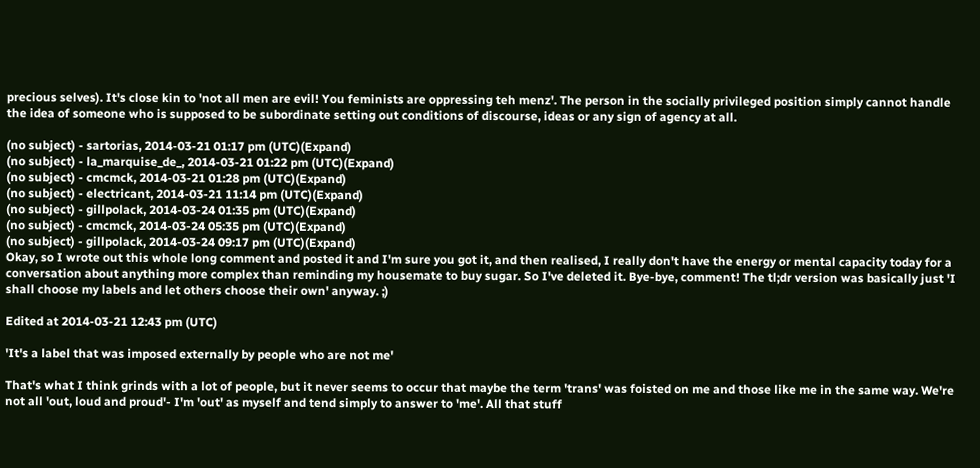precious selves). It's close kin to 'not all men are evil! You feminists are oppressing teh menz'. The person in the socially privileged position simply cannot handle the idea of someone who is supposed to be subordinate setting out conditions of discourse, ideas or any sign of agency at all.

(no subject) - sartorias, 2014-03-21 01:17 pm (UTC)(Expand)
(no subject) - la_marquise_de_, 2014-03-21 01:22 pm (UTC)(Expand)
(no subject) - cmcmck, 2014-03-21 01:28 pm (UTC)(Expand)
(no subject) - electricant, 2014-03-21 11:14 pm (UTC)(Expand)
(no subject) - gillpolack, 2014-03-24 01:35 pm (UTC)(Expand)
(no subject) - cmcmck, 2014-03-24 05:35 pm (UTC)(Expand)
(no subject) - gillpolack, 2014-03-24 09:17 pm (UTC)(Expand)
Okay, so I wrote out this whole long comment and posted it and I'm sure you got it, and then realised, I really don't have the energy or mental capacity today for a conversation about anything more complex than reminding my housemate to buy sugar. So I've deleted it. Bye-bye, comment! The tl;dr version was basically just 'I shall choose my labels and let others choose their own' anyway. ;)

Edited at 2014-03-21 12:43 pm (UTC)

'It's a label that was imposed externally by people who are not me'

That's what I think grinds with a lot of people, but it never seems to occur that maybe the term 'trans' was foisted on me and those like me in the same way. We're not all 'out, loud and proud'- I'm 'out' as myself and tend simply to answer to 'me'. All that stuff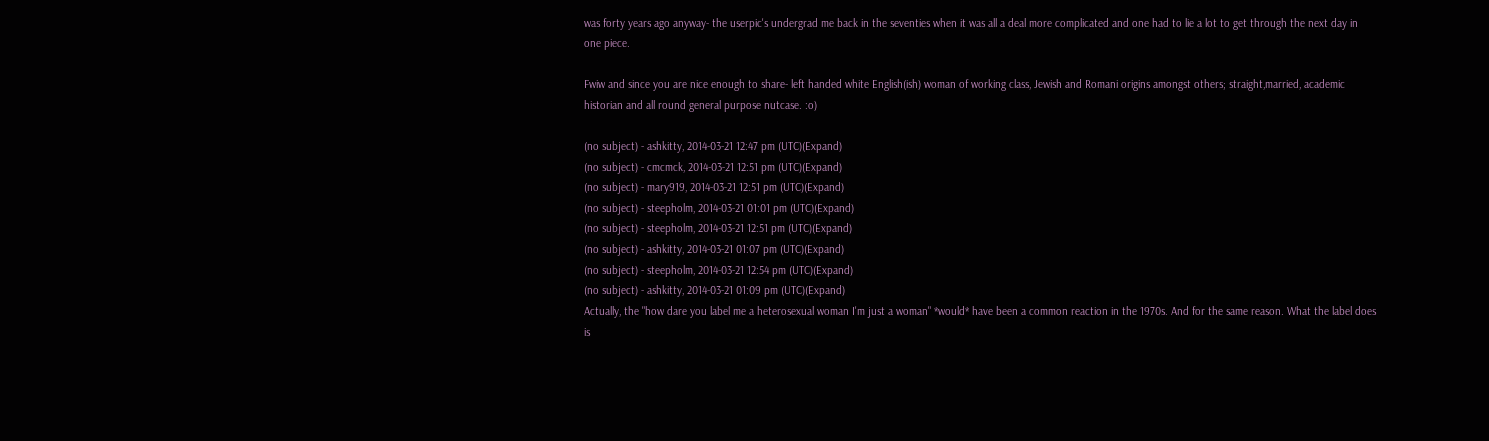was forty years ago anyway- the userpic's undergrad me back in the seventies when it was all a deal more complicated and one had to lie a lot to get through the next day in one piece.

Fwiw and since you are nice enough to share- left handed white English(ish) woman of working class, Jewish and Romani origins amongst others; straight,married, academic historian and all round general purpose nutcase. :o)

(no subject) - ashkitty, 2014-03-21 12:47 pm (UTC)(Expand)
(no subject) - cmcmck, 2014-03-21 12:51 pm (UTC)(Expand)
(no subject) - mary919, 2014-03-21 12:51 pm (UTC)(Expand)
(no subject) - steepholm, 2014-03-21 01:01 pm (UTC)(Expand)
(no subject) - steepholm, 2014-03-21 12:51 pm (UTC)(Expand)
(no subject) - ashkitty, 2014-03-21 01:07 pm (UTC)(Expand)
(no subject) - steepholm, 2014-03-21 12:54 pm (UTC)(Expand)
(no subject) - ashkitty, 2014-03-21 01:09 pm (UTC)(Expand)
Actually, the "how dare you label me a heterosexual woman I'm just a woman" *would* have been a common reaction in the 1970s. And for the same reason. What the label does is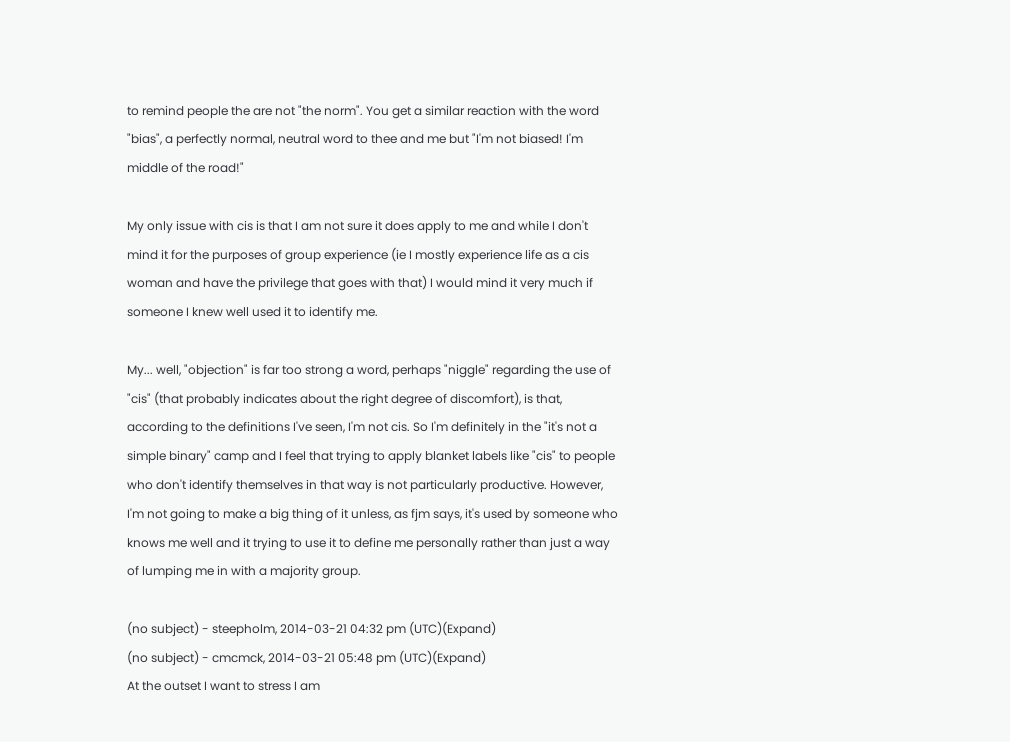to remind people the are not "the norm". You get a similar reaction with the word "bias", a perfectly normal, neutral word to thee and me but "I'm not biased! I'm middle of the road!"

My only issue with cis is that I am not sure it does apply to me and while I don't mind it for the purposes of group experience (ie I mostly experience life as a cis woman and have the privilege that goes with that) I would mind it very much if someone I knew well used it to identify me.

My... well, "objection" is far too strong a word, perhaps "niggle" regarding the use of "cis" (that probably indicates about the right degree of discomfort), is that, according to the definitions I've seen, I'm not cis. So I'm definitely in the "it's not a simple binary" camp and I feel that trying to apply blanket labels like "cis" to people who don't identify themselves in that way is not particularly productive. However, I'm not going to make a big thing of it unless, as fjm says, it's used by someone who knows me well and it trying to use it to define me personally rather than just a way of lumping me in with a majority group.

(no subject) - steepholm, 2014-03-21 04:32 pm (UTC)(Expand)
(no subject) - cmcmck, 2014-03-21 05:48 pm (UTC)(Expand)
At the outset I want to stress I am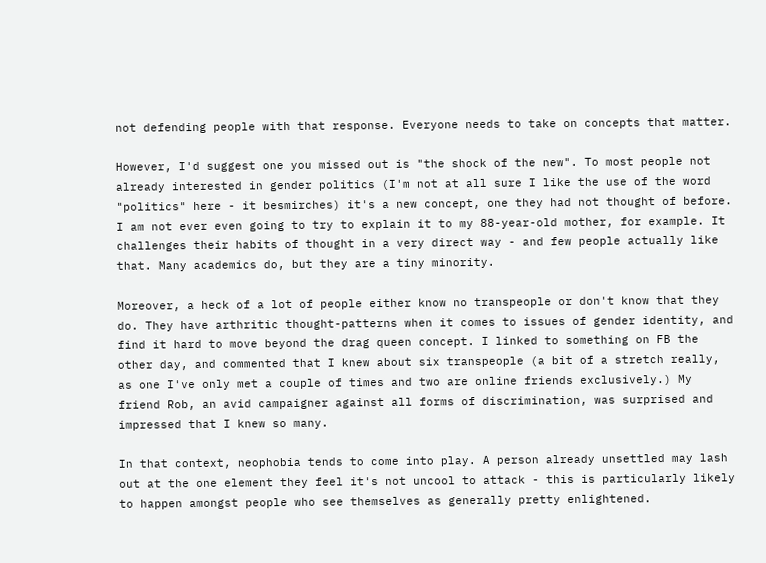not defending people with that response. Everyone needs to take on concepts that matter.

However, I'd suggest one you missed out is "the shock of the new". To most people not already interested in gender politics (I'm not at all sure I like the use of the word "politics" here - it besmirches) it's a new concept, one they had not thought of before. I am not ever even going to try to explain it to my 88-year-old mother, for example. It challenges their habits of thought in a very direct way - and few people actually like that. Many academics do, but they are a tiny minority.

Moreover, a heck of a lot of people either know no transpeople or don't know that they do. They have arthritic thought-patterns when it comes to issues of gender identity, and find it hard to move beyond the drag queen concept. I linked to something on FB the other day, and commented that I knew about six transpeople (a bit of a stretch really, as one I've only met a couple of times and two are online friends exclusively.) My friend Rob, an avid campaigner against all forms of discrimination, was surprised and impressed that I knew so many.

In that context, neophobia tends to come into play. A person already unsettled may lash out at the one element they feel it's not uncool to attack - this is particularly likely to happen amongst people who see themselves as generally pretty enlightened.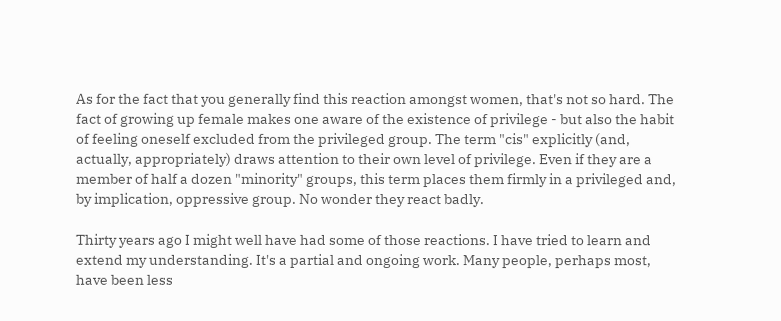As for the fact that you generally find this reaction amongst women, that's not so hard. The fact of growing up female makes one aware of the existence of privilege - but also the habit of feeling oneself excluded from the privileged group. The term "cis" explicitly (and, actually, appropriately) draws attention to their own level of privilege. Even if they are a member of half a dozen "minority" groups, this term places them firmly in a privileged and, by implication, oppressive group. No wonder they react badly.

Thirty years ago I might well have had some of those reactions. I have tried to learn and extend my understanding. It's a partial and ongoing work. Many people, perhaps most, have been less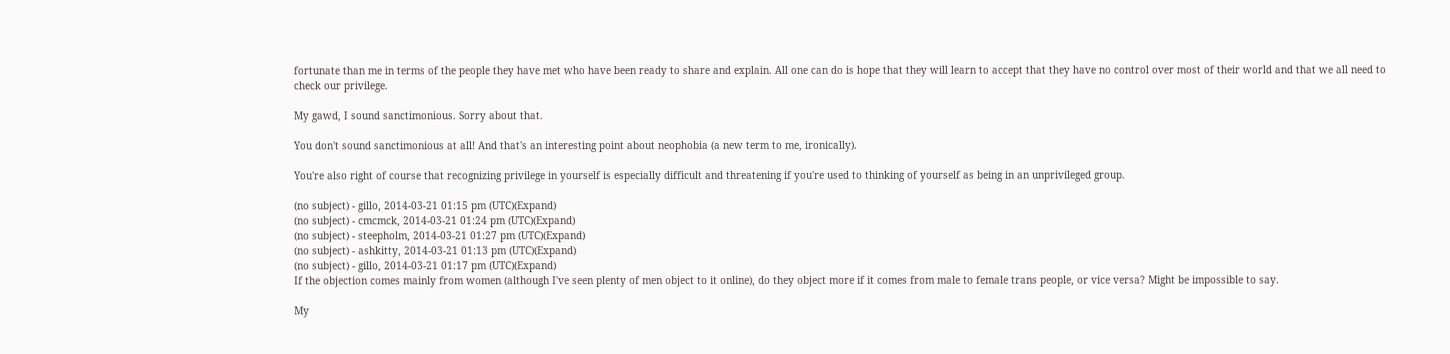fortunate than me in terms of the people they have met who have been ready to share and explain. All one can do is hope that they will learn to accept that they have no control over most of their world and that we all need to check our privilege.

My gawd, I sound sanctimonious. Sorry about that.

You don't sound sanctimonious at all! And that's an interesting point about neophobia (a new term to me, ironically).

You're also right of course that recognizing privilege in yourself is especially difficult and threatening if you're used to thinking of yourself as being in an unprivileged group.

(no subject) - gillo, 2014-03-21 01:15 pm (UTC)(Expand)
(no subject) - cmcmck, 2014-03-21 01:24 pm (UTC)(Expand)
(no subject) - steepholm, 2014-03-21 01:27 pm (UTC)(Expand)
(no subject) - ashkitty, 2014-03-21 01:13 pm (UTC)(Expand)
(no subject) - gillo, 2014-03-21 01:17 pm (UTC)(Expand)
If the objection comes mainly from women (although I've seen plenty of men object to it online), do they object more if it comes from male to female trans people, or vice versa? Might be impossible to say.

My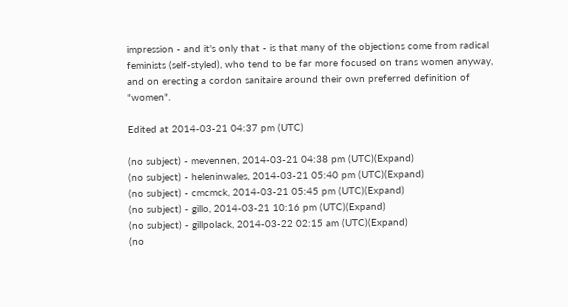impression - and it's only that - is that many of the objections come from radical feminists (self-styled), who tend to be far more focused on trans women anyway, and on erecting a cordon sanitaire around their own preferred definition of "women".

Edited at 2014-03-21 04:37 pm (UTC)

(no subject) - mevennen, 2014-03-21 04:38 pm (UTC)(Expand)
(no subject) - heleninwales, 2014-03-21 05:40 pm (UTC)(Expand)
(no subject) - cmcmck, 2014-03-21 05:45 pm (UTC)(Expand)
(no subject) - gillo, 2014-03-21 10:16 pm (UTC)(Expand)
(no subject) - gillpolack, 2014-03-22 02:15 am (UTC)(Expand)
(no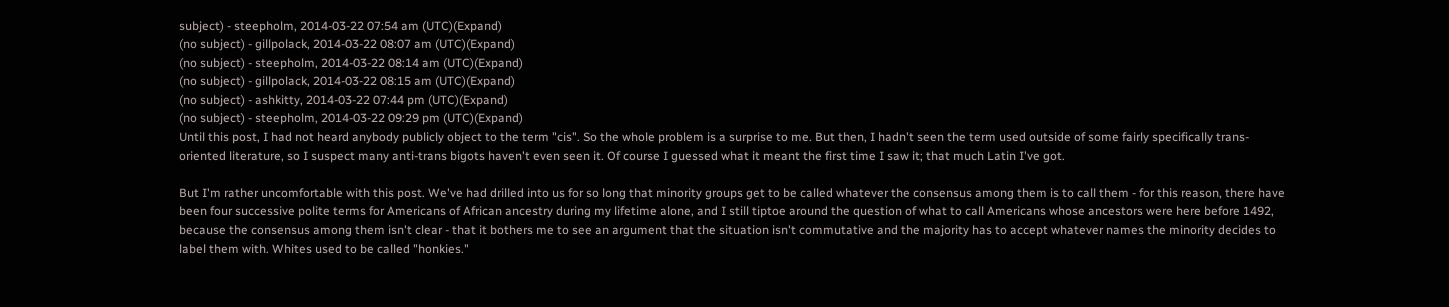subject) - steepholm, 2014-03-22 07:54 am (UTC)(Expand)
(no subject) - gillpolack, 2014-03-22 08:07 am (UTC)(Expand)
(no subject) - steepholm, 2014-03-22 08:14 am (UTC)(Expand)
(no subject) - gillpolack, 2014-03-22 08:15 am (UTC)(Expand)
(no subject) - ashkitty, 2014-03-22 07:44 pm (UTC)(Expand)
(no subject) - steepholm, 2014-03-22 09:29 pm (UTC)(Expand)
Until this post, I had not heard anybody publicly object to the term "cis". So the whole problem is a surprise to me. But then, I hadn't seen the term used outside of some fairly specifically trans-oriented literature, so I suspect many anti-trans bigots haven't even seen it. Of course I guessed what it meant the first time I saw it; that much Latin I've got.

But I'm rather uncomfortable with this post. We've had drilled into us for so long that minority groups get to be called whatever the consensus among them is to call them - for this reason, there have been four successive polite terms for Americans of African ancestry during my lifetime alone, and I still tiptoe around the question of what to call Americans whose ancestors were here before 1492, because the consensus among them isn't clear - that it bothers me to see an argument that the situation isn't commutative and the majority has to accept whatever names the minority decides to label them with. Whites used to be called "honkies."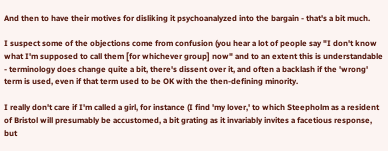And then to have their motives for disliking it psychoanalyzed into the bargain - that's a bit much.

I suspect some of the objections come from confusion (you hear a lot of people say "I don't know what I'm supposed to call them [for whichever group] now" and to an extent this is understandable - terminology does change quite a bit, there's dissent over it, and often a backlash if the 'wrong' term is used, even if that term used to be OK with the then-defining minority.

I really don't care if I'm called a girl, for instance (I find 'my lover,' to which Steepholm as a resident of Bristol will presumably be accustomed, a bit grating as it invariably invites a facetious response, but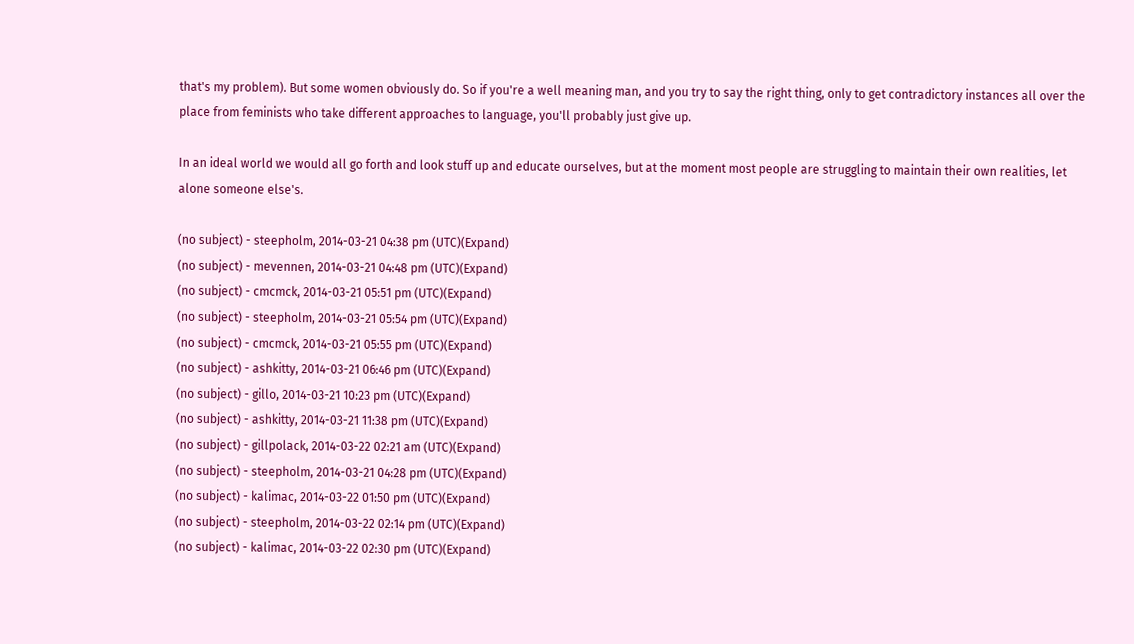that's my problem). But some women obviously do. So if you're a well meaning man, and you try to say the right thing, only to get contradictory instances all over the place from feminists who take different approaches to language, you'll probably just give up.

In an ideal world we would all go forth and look stuff up and educate ourselves, but at the moment most people are struggling to maintain their own realities, let alone someone else's.

(no subject) - steepholm, 2014-03-21 04:38 pm (UTC)(Expand)
(no subject) - mevennen, 2014-03-21 04:48 pm (UTC)(Expand)
(no subject) - cmcmck, 2014-03-21 05:51 pm (UTC)(Expand)
(no subject) - steepholm, 2014-03-21 05:54 pm (UTC)(Expand)
(no subject) - cmcmck, 2014-03-21 05:55 pm (UTC)(Expand)
(no subject) - ashkitty, 2014-03-21 06:46 pm (UTC)(Expand)
(no subject) - gillo, 2014-03-21 10:23 pm (UTC)(Expand)
(no subject) - ashkitty, 2014-03-21 11:38 pm (UTC)(Expand)
(no subject) - gillpolack, 2014-03-22 02:21 am (UTC)(Expand)
(no subject) - steepholm, 2014-03-21 04:28 pm (UTC)(Expand)
(no subject) - kalimac, 2014-03-22 01:50 pm (UTC)(Expand)
(no subject) - steepholm, 2014-03-22 02:14 pm (UTC)(Expand)
(no subject) - kalimac, 2014-03-22 02:30 pm (UTC)(Expand)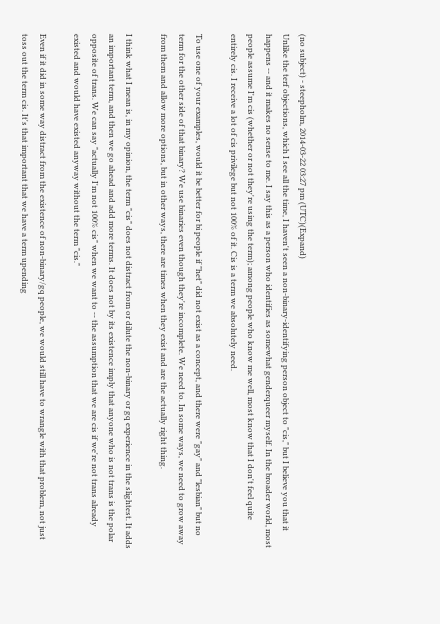(no subject) - steepholm, 2014-03-22 03:27 pm (UTC)(Expand)
Unlike the terf objections, which I see all the time, I haven't seen a non-binary-identifying person object to "cis," but I believe you that it happens -- and it makes no sense to me. I say this as a person who identifies as somewhat genderqueer myself. In the broader world, most people assume I'm cis (whether or not they're using the term); among people who know me well, most know that I don't feel quite entirely cis. I receive a lot of cis privilege but not 100% of it. Cis is a term we absolutely need.

To use one of your examples, would it be better for bi people if "het" did not exist as a concept, and there were "gay" and "lesbian" but no term for the other side of that binary? We use binaries even though they're incomplete. We need to. In some ways, we need to grow away from them and allow more options, but in other ways, there are times when they exist and are the actually right thing.

I think what I mean is, in my opinion, the term "cis" does not distract from or dilute the non-binary or gq experience in the slightest. It adds an important term, and then we go ahead and add more terms. It does not by its existence imply that anyone who is not trans is the polar opposite of trans. We can say "actually I'm not 100% cis" when we want to -- the assumption that we are cis if we're not trans already existed and would have existed anyway without the term "cis."

Even if it did in some way distract from the existence of non-binary/gq people, we would still have to wrangle with that problem, not just toss out the term cis. It's that important that we have a term upending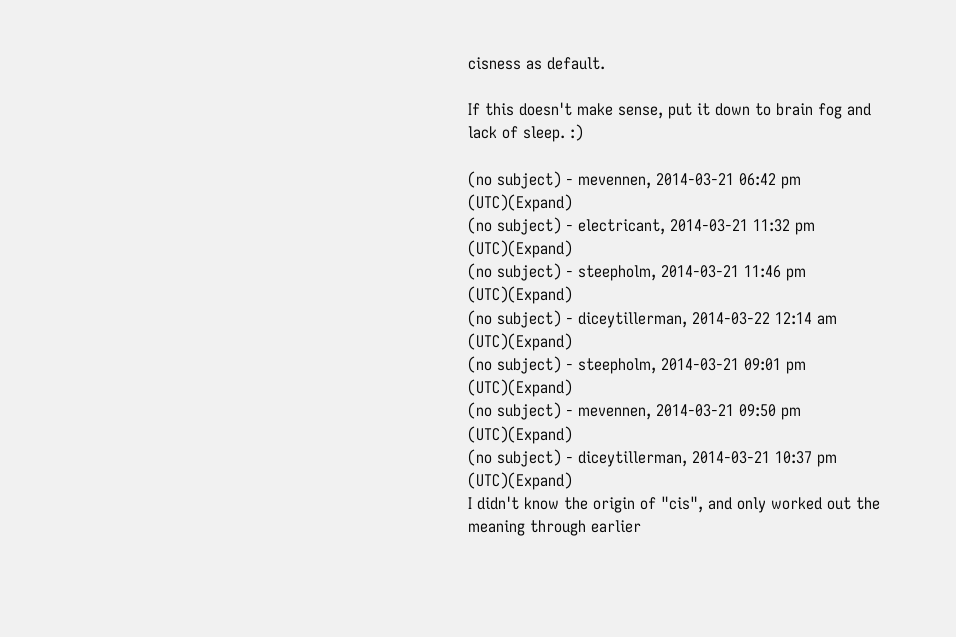cisness as default.

If this doesn't make sense, put it down to brain fog and lack of sleep. :)

(no subject) - mevennen, 2014-03-21 06:42 pm (UTC)(Expand)
(no subject) - electricant, 2014-03-21 11:32 pm (UTC)(Expand)
(no subject) - steepholm, 2014-03-21 11:46 pm (UTC)(Expand)
(no subject) - diceytillerman, 2014-03-22 12:14 am (UTC)(Expand)
(no subject) - steepholm, 2014-03-21 09:01 pm (UTC)(Expand)
(no subject) - mevennen, 2014-03-21 09:50 pm (UTC)(Expand)
(no subject) - diceytillerman, 2014-03-21 10:37 pm (UTC)(Expand)
I didn't know the origin of "cis", and only worked out the meaning through earlier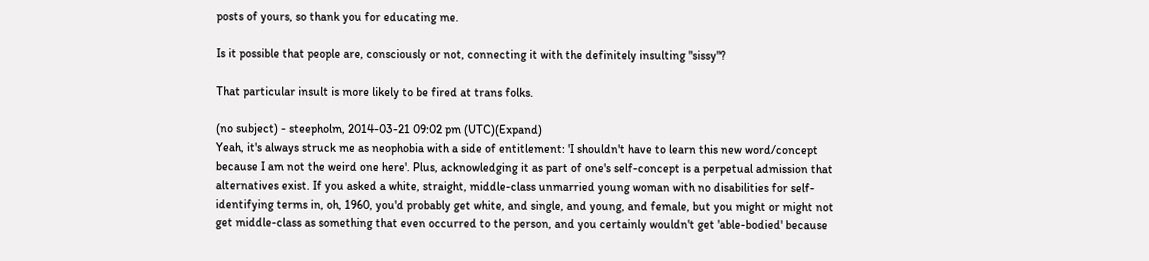posts of yours, so thank you for educating me.

Is it possible that people are, consciously or not, connecting it with the definitely insulting "sissy"?

That particular insult is more likely to be fired at trans folks.

(no subject) - steepholm, 2014-03-21 09:02 pm (UTC)(Expand)
Yeah, it's always struck me as neophobia with a side of entitlement: 'I shouldn't have to learn this new word/concept because I am not the weird one here'. Plus, acknowledging it as part of one's self-concept is a perpetual admission that alternatives exist. If you asked a white, straight, middle-class unmarried young woman with no disabilities for self-identifying terms in, oh, 1960, you'd probably get white, and single, and young, and female, but you might or might not get middle-class as something that even occurred to the person, and you certainly wouldn't get 'able-bodied' because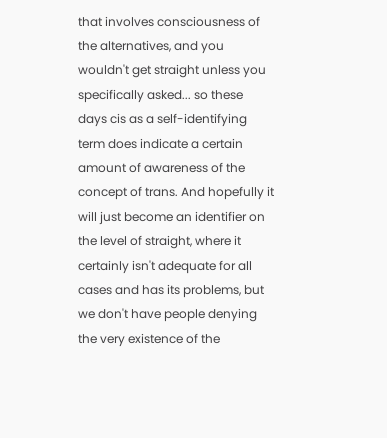that involves consciousness of the alternatives, and you wouldn't get straight unless you specifically asked... so these days cis as a self-identifying term does indicate a certain amount of awareness of the concept of trans. And hopefully it will just become an identifier on the level of straight, where it certainly isn't adequate for all cases and has its problems, but we don't have people denying the very existence of the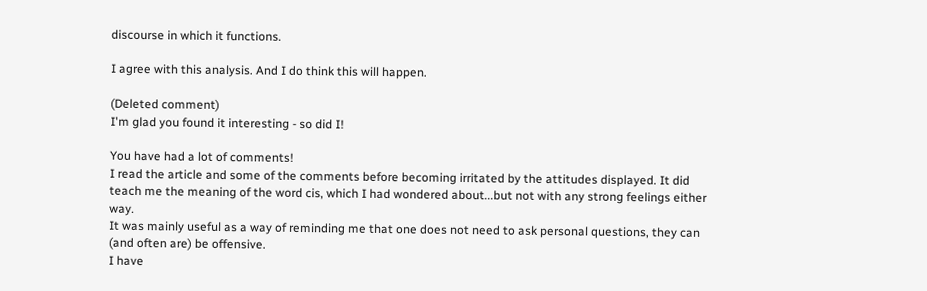discourse in which it functions.

I agree with this analysis. And I do think this will happen.

(Deleted comment)
I'm glad you found it interesting - so did I!

You have had a lot of comments!
I read the article and some of the comments before becoming irritated by the attitudes displayed. It did teach me the meaning of the word cis, which I had wondered about...but not with any strong feelings either way.
It was mainly useful as a way of reminding me that one does not need to ask personal questions, they can (and often are) be offensive.
I have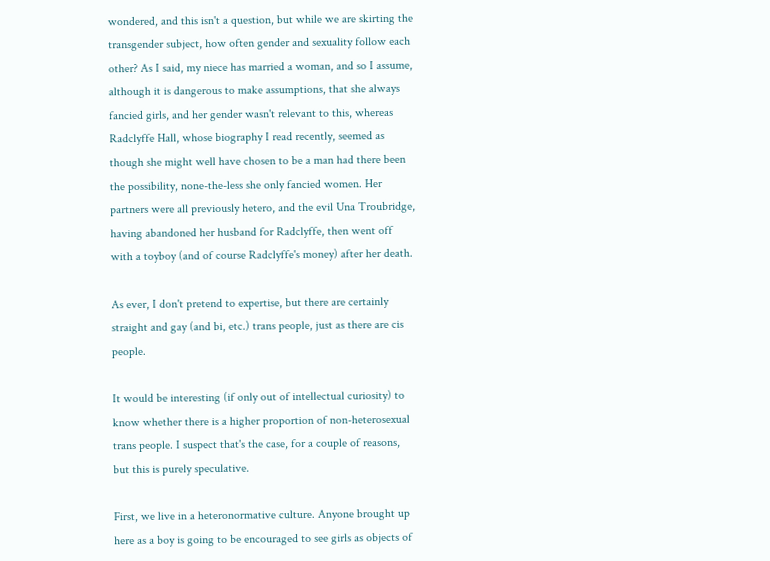wondered, and this isn't a question, but while we are skirting the transgender subject, how often gender and sexuality follow each other? As I said, my niece has married a woman, and so I assume, although it is dangerous to make assumptions, that she always fancied girls, and her gender wasn't relevant to this, whereas Radclyffe Hall, whose biography I read recently, seemed as though she might well have chosen to be a man had there been the possibility, none-the-less she only fancied women. Her partners were all previously hetero, and the evil Una Troubridge, having abandoned her husband for Radclyffe, then went off with a toyboy (and of course Radclyffe's money) after her death.

As ever, I don't pretend to expertise, but there are certainly straight and gay (and bi, etc.) trans people, just as there are cis people.

It would be interesting (if only out of intellectual curiosity) to know whether there is a higher proportion of non-heterosexual trans people. I suspect that's the case, for a couple of reasons, but this is purely speculative.

First, we live in a heteronormative culture. Anyone brought up here as a boy is going to be encouraged to see girls as objects of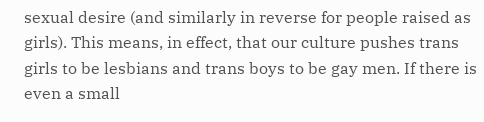sexual desire (and similarly in reverse for people raised as girls). This means, in effect, that our culture pushes trans girls to be lesbians and trans boys to be gay men. If there is even a small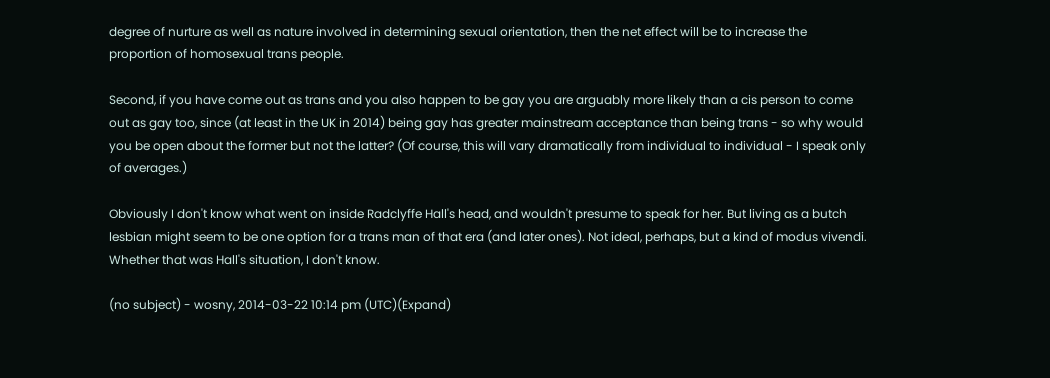degree of nurture as well as nature involved in determining sexual orientation, then the net effect will be to increase the proportion of homosexual trans people.

Second, if you have come out as trans and you also happen to be gay you are arguably more likely than a cis person to come out as gay too, since (at least in the UK in 2014) being gay has greater mainstream acceptance than being trans - so why would you be open about the former but not the latter? (Of course, this will vary dramatically from individual to individual - I speak only of averages.)

Obviously I don't know what went on inside Radclyffe Hall's head, and wouldn't presume to speak for her. But living as a butch lesbian might seem to be one option for a trans man of that era (and later ones). Not ideal, perhaps, but a kind of modus vivendi. Whether that was Hall's situation, I don't know.

(no subject) - wosny, 2014-03-22 10:14 pm (UTC)(Expand)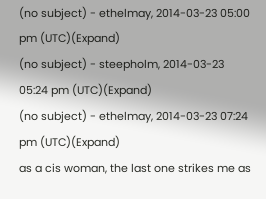(no subject) - ethelmay, 2014-03-23 05:00 pm (UTC)(Expand)
(no subject) - steepholm, 2014-03-23 05:24 pm (UTC)(Expand)
(no subject) - ethelmay, 2014-03-23 07:24 pm (UTC)(Expand)
as a cis woman, the last one strikes me as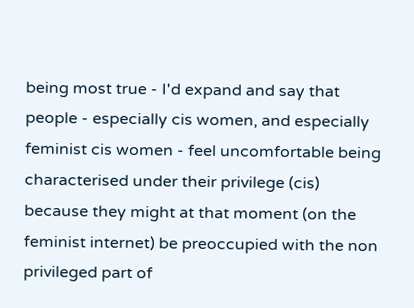being most true - I'd expand and say that people - especially cis women, and especially feminist cis women - feel uncomfortable being characterised under their privilege (cis) because they might at that moment (on the feminist internet) be preoccupied with the non privileged part of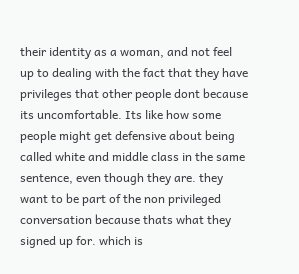their identity as a woman, and not feel up to dealing with the fact that they have privileges that other people dont because its uncomfortable. Its like how some people might get defensive about being called white and middle class in the same sentence, even though they are. they want to be part of the non privileged conversation because thats what they signed up for. which is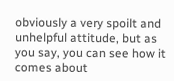obviously a very spoilt and unhelpful attitude, but as you say, you can see how it comes about